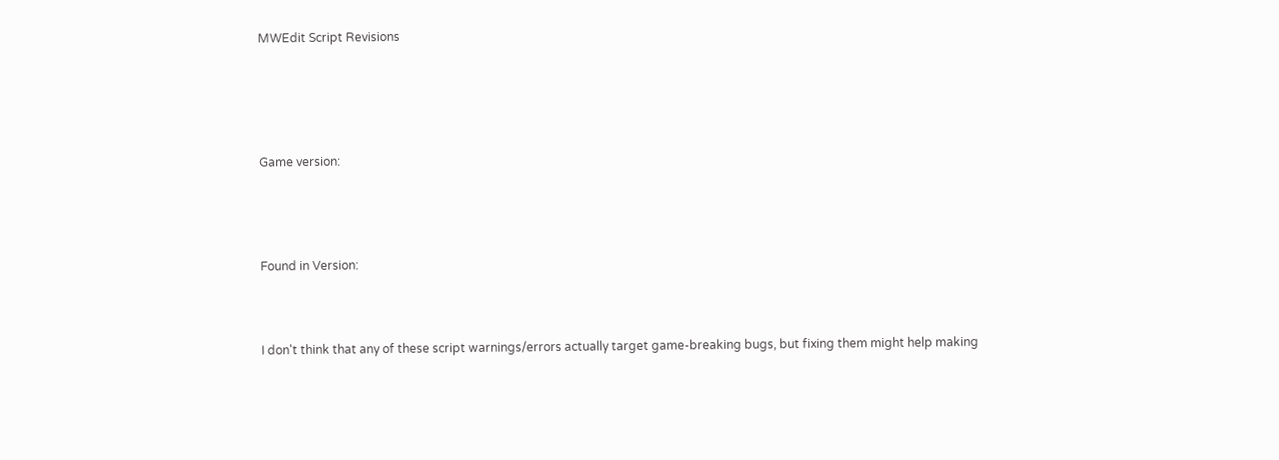MWEdit Script Revisions





Game version:




Found in Version:



I don't think that any of these script warnings/errors actually target game-breaking bugs, but fixing them might help making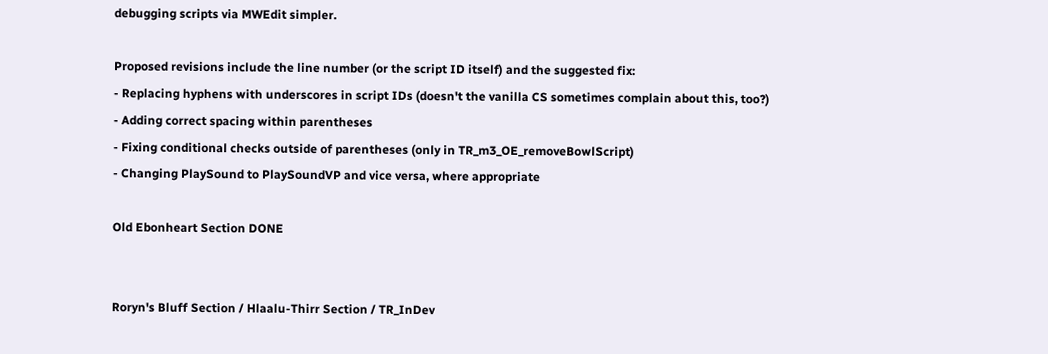debugging scripts via MWEdit simpler.

Proposed revisions include the line number (or the script ID itself) and the suggested fix:
- Replacing hyphens with underscores in script IDs (doesn't the vanilla CS sometimes complain about this, too?)
- Adding correct spacing within parentheses
- Fixing conditional checks outside of parentheses (only in TR_m3_OE_removeBowlScript)
- Changing PlaySound to PlaySoundVP and vice versa, where appropriate

Old Ebonheart Section DONE


Roryn's Bluff Section / Hlaalu-Thirr Section / TR_InDev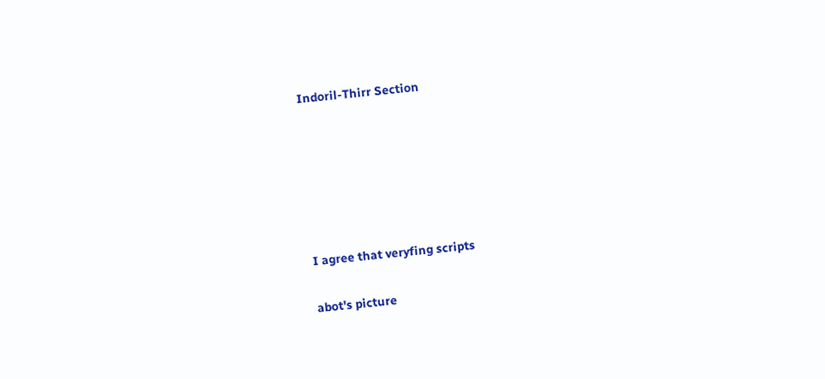Indoril-Thirr Section






I agree that veryfing scripts

abot's picture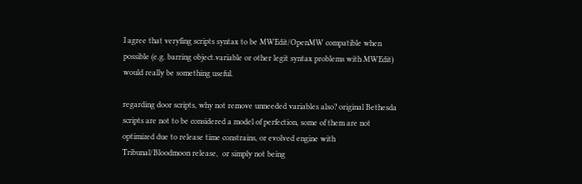I agree that veryfing scripts syntax to be MWEdit/OpenMW compatible when possible (e.g. barring object.variable or other legit syntax problems with MWEdit) would really be something useful.

regarding door scripts, why not remove unneeded variables also? original Bethesda scripts are not to be considered a model of perfection, some of them are not optimized due to release time constrains, or evolved engine with Tribunal/Bloodmoon release,  or simply not being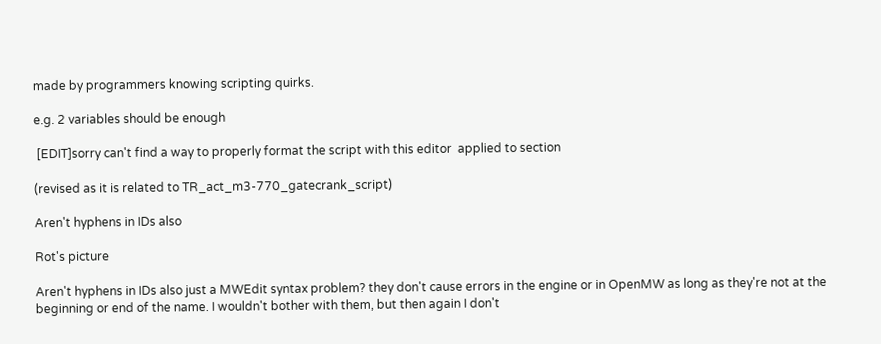made by programmers knowing scripting quirks.

e.g. 2 variables should be enough

 [EDIT]sorry can't find a way to properly format the script with this editor  applied to section

(revised as it is related to TR_act_m3-770_gatecrank_script)

Aren't hyphens in IDs also

Rot's picture

Aren't hyphens in IDs also just a MWEdit syntax problem? they don't cause errors in the engine or in OpenMW as long as they're not at the beginning or end of the name. I wouldn't bother with them, but then again I don't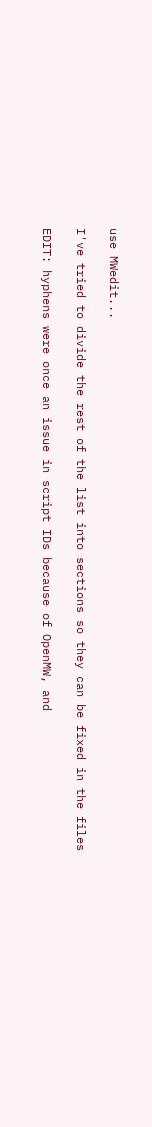use MWedit...

I've tried to divide the rest of the list into sections so they can be fixed in the files

EDIT: hyphens were once an issue in script IDs because of OpenMW, and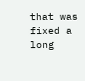that was fixed a long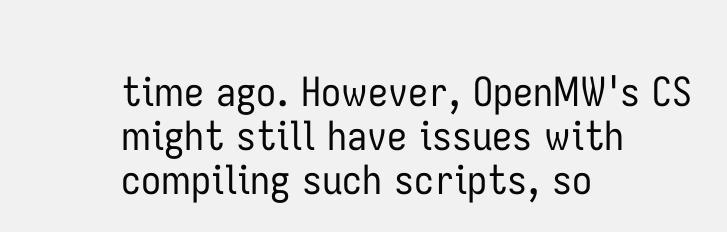time ago. However, OpenMW's CS might still have issues with compiling such scripts, so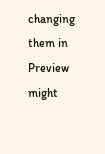changing them in Preview might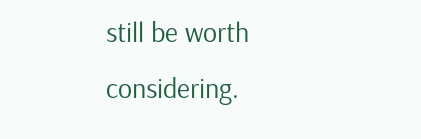still be worth considering.